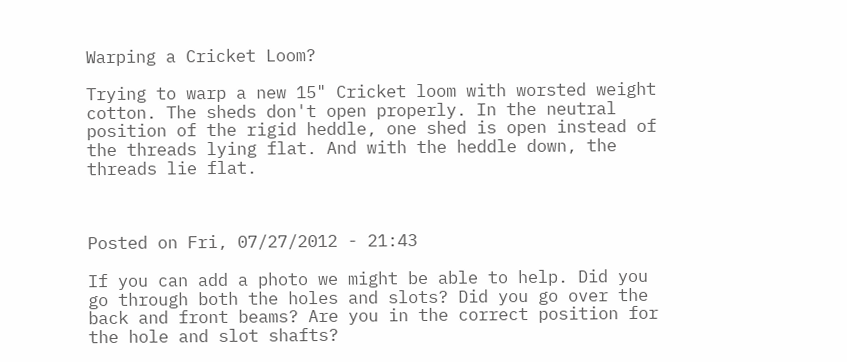Warping a Cricket Loom?

Trying to warp a new 15" Cricket loom with worsted weight cotton. The sheds don't open properly. In the neutral position of the rigid heddle, one shed is open instead of the threads lying flat. And with the heddle down, the threads lie flat.



Posted on Fri, 07/27/2012 - 21:43

If you can add a photo we might be able to help. Did you go through both the holes and slots? Did you go over the back and front beams? Are you in the correct position for the hole and slot shafts?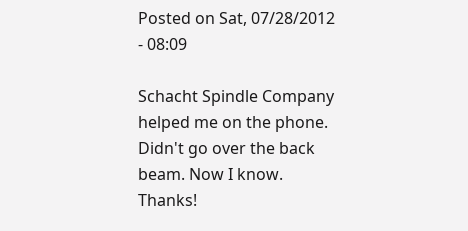Posted on Sat, 07/28/2012 - 08:09

Schacht Spindle Company helped me on the phone. Didn't go over the back beam. Now I know. Thanks!